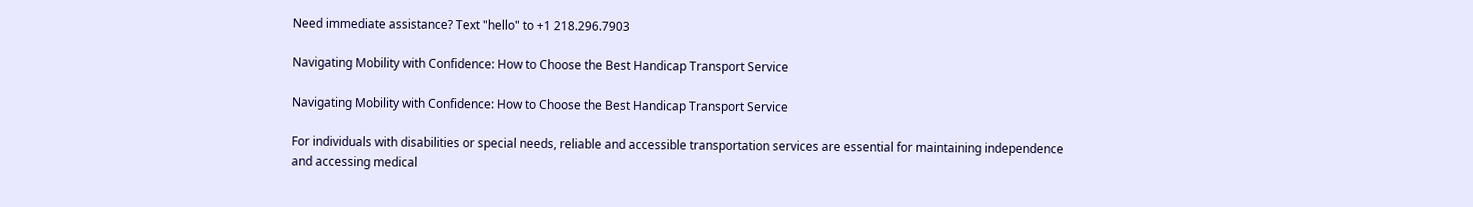Need immediate assistance? Text "hello" to +1 218.296.7903

Navigating Mobility with Confidence: How to Choose the Best Handicap Transport Service

Navigating Mobility with Confidence: How to Choose the Best Handicap Transport Service

For individuals with disabilities or special needs, reliable and accessible transportation services are essential for maintaining independence and accessing medical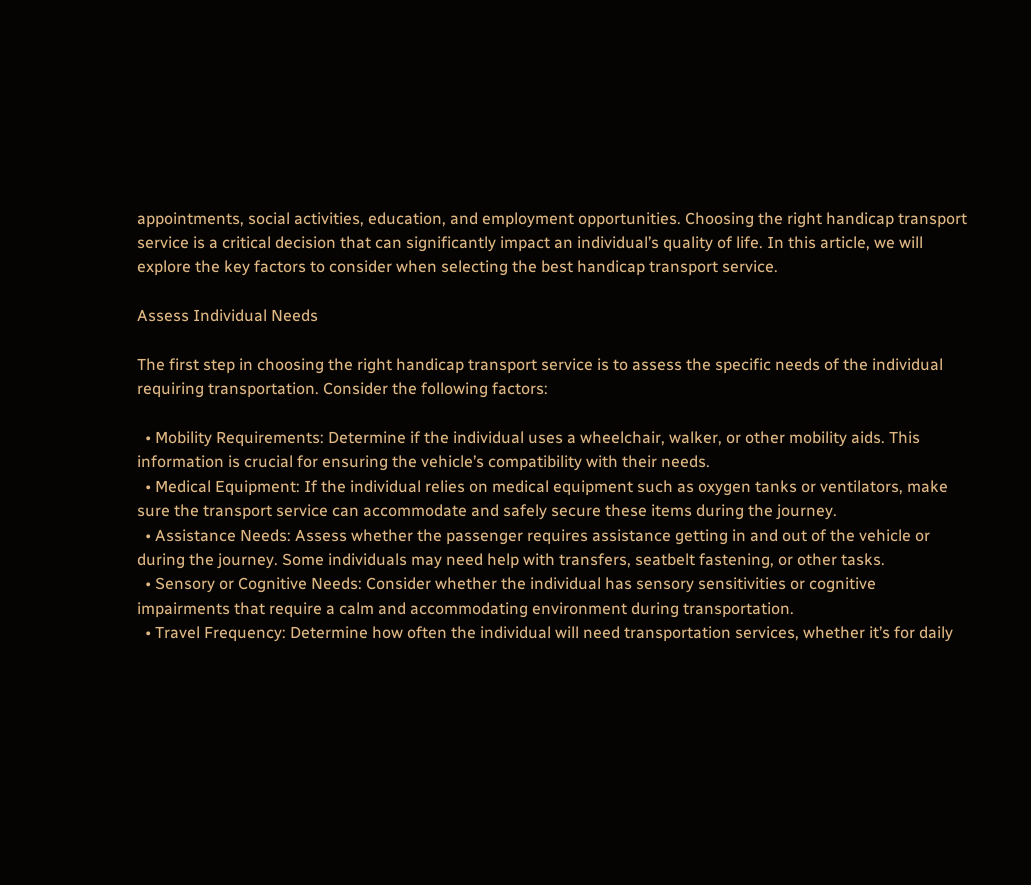appointments, social activities, education, and employment opportunities. Choosing the right handicap transport service is a critical decision that can significantly impact an individual’s quality of life. In this article, we will explore the key factors to consider when selecting the best handicap transport service.

Assess Individual Needs

The first step in choosing the right handicap transport service is to assess the specific needs of the individual requiring transportation. Consider the following factors:

  • Mobility Requirements: Determine if the individual uses a wheelchair, walker, or other mobility aids. This information is crucial for ensuring the vehicle’s compatibility with their needs.
  • Medical Equipment: If the individual relies on medical equipment such as oxygen tanks or ventilators, make sure the transport service can accommodate and safely secure these items during the journey.
  • Assistance Needs: Assess whether the passenger requires assistance getting in and out of the vehicle or during the journey. Some individuals may need help with transfers, seatbelt fastening, or other tasks.
  • Sensory or Cognitive Needs: Consider whether the individual has sensory sensitivities or cognitive impairments that require a calm and accommodating environment during transportation.
  • Travel Frequency: Determine how often the individual will need transportation services, whether it’s for daily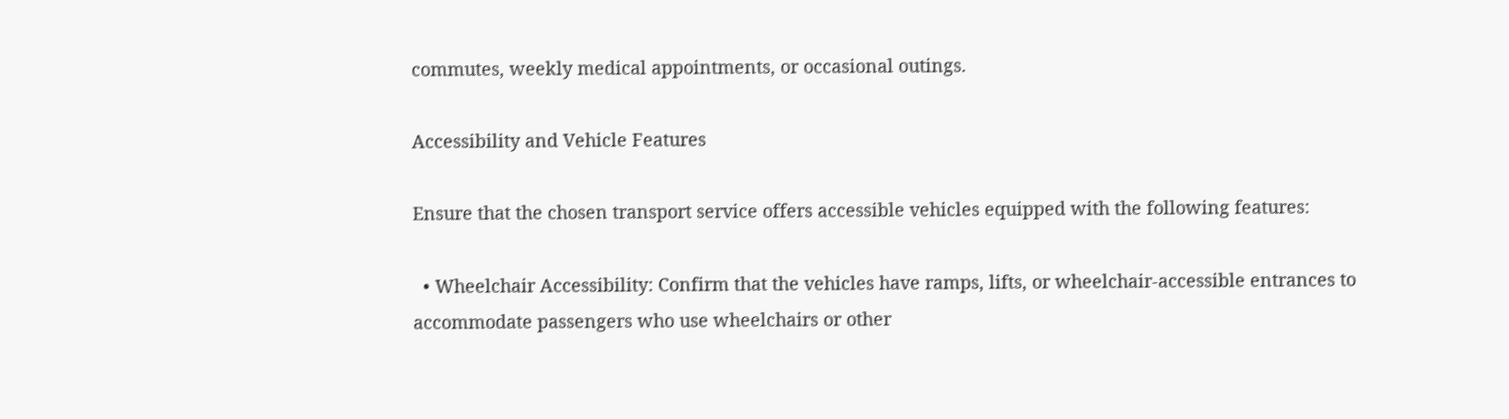commutes, weekly medical appointments, or occasional outings.

Accessibility and Vehicle Features

Ensure that the chosen transport service offers accessible vehicles equipped with the following features:

  • Wheelchair Accessibility: Confirm that the vehicles have ramps, lifts, or wheelchair-accessible entrances to accommodate passengers who use wheelchairs or other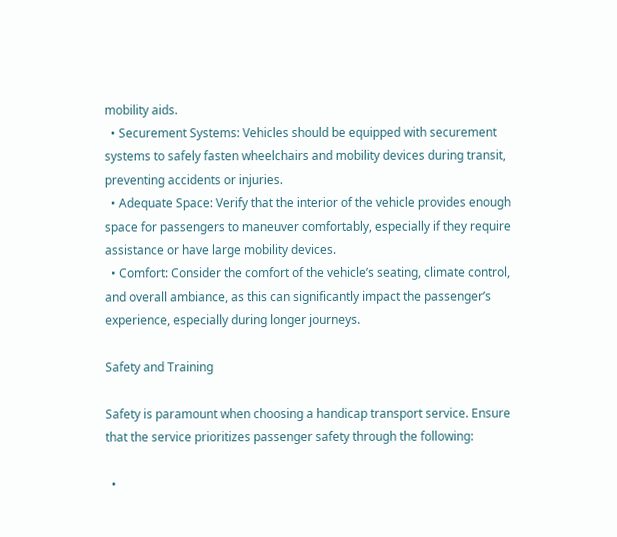mobility aids.
  • Securement Systems: Vehicles should be equipped with securement systems to safely fasten wheelchairs and mobility devices during transit, preventing accidents or injuries.
  • Adequate Space: Verify that the interior of the vehicle provides enough space for passengers to maneuver comfortably, especially if they require assistance or have large mobility devices.
  • Comfort: Consider the comfort of the vehicle’s seating, climate control, and overall ambiance, as this can significantly impact the passenger’s experience, especially during longer journeys.

Safety and Training

Safety is paramount when choosing a handicap transport service. Ensure that the service prioritizes passenger safety through the following:

  •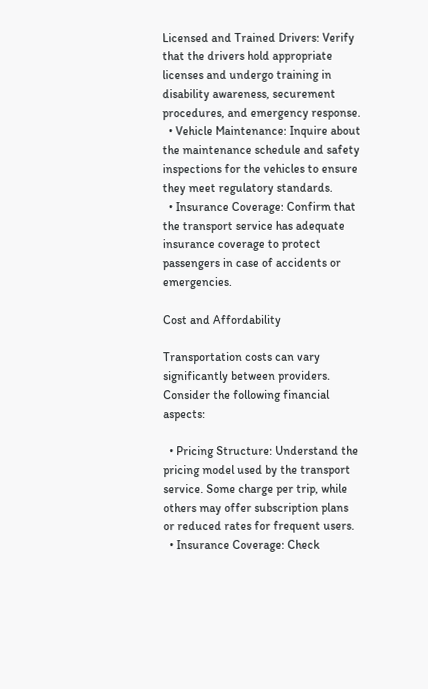Licensed and Trained Drivers: Verify that the drivers hold appropriate licenses and undergo training in disability awareness, securement procedures, and emergency response.
  • Vehicle Maintenance: Inquire about the maintenance schedule and safety inspections for the vehicles to ensure they meet regulatory standards.
  • Insurance Coverage: Confirm that the transport service has adequate insurance coverage to protect passengers in case of accidents or emergencies.

Cost and Affordability

Transportation costs can vary significantly between providers. Consider the following financial aspects:

  • Pricing Structure: Understand the pricing model used by the transport service. Some charge per trip, while others may offer subscription plans or reduced rates for frequent users.
  • Insurance Coverage: Check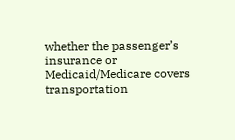whether the passenger’s insurance or Medicaid/Medicare covers transportation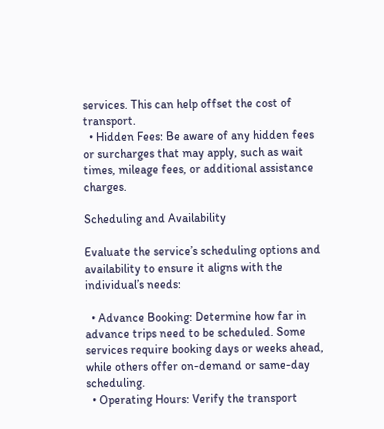services. This can help offset the cost of transport.
  • Hidden Fees: Be aware of any hidden fees or surcharges that may apply, such as wait times, mileage fees, or additional assistance charges.

Scheduling and Availability

Evaluate the service’s scheduling options and availability to ensure it aligns with the individual’s needs:

  • Advance Booking: Determine how far in advance trips need to be scheduled. Some services require booking days or weeks ahead, while others offer on-demand or same-day scheduling.
  • Operating Hours: Verify the transport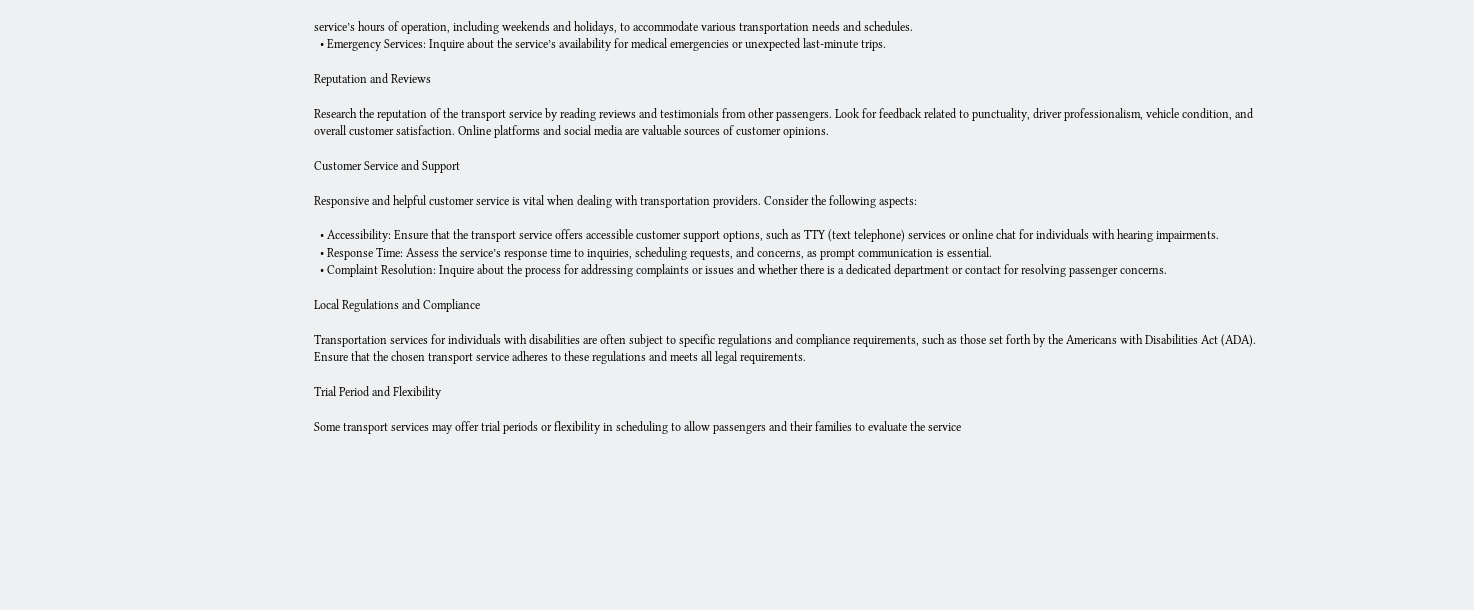service’s hours of operation, including weekends and holidays, to accommodate various transportation needs and schedules.
  • Emergency Services: Inquire about the service’s availability for medical emergencies or unexpected last-minute trips.

Reputation and Reviews

Research the reputation of the transport service by reading reviews and testimonials from other passengers. Look for feedback related to punctuality, driver professionalism, vehicle condition, and overall customer satisfaction. Online platforms and social media are valuable sources of customer opinions.

Customer Service and Support

Responsive and helpful customer service is vital when dealing with transportation providers. Consider the following aspects:

  • Accessibility: Ensure that the transport service offers accessible customer support options, such as TTY (text telephone) services or online chat for individuals with hearing impairments.
  • Response Time: Assess the service’s response time to inquiries, scheduling requests, and concerns, as prompt communication is essential.
  • Complaint Resolution: Inquire about the process for addressing complaints or issues and whether there is a dedicated department or contact for resolving passenger concerns.

Local Regulations and Compliance

Transportation services for individuals with disabilities are often subject to specific regulations and compliance requirements, such as those set forth by the Americans with Disabilities Act (ADA). Ensure that the chosen transport service adheres to these regulations and meets all legal requirements.

Trial Period and Flexibility

Some transport services may offer trial periods or flexibility in scheduling to allow passengers and their families to evaluate the service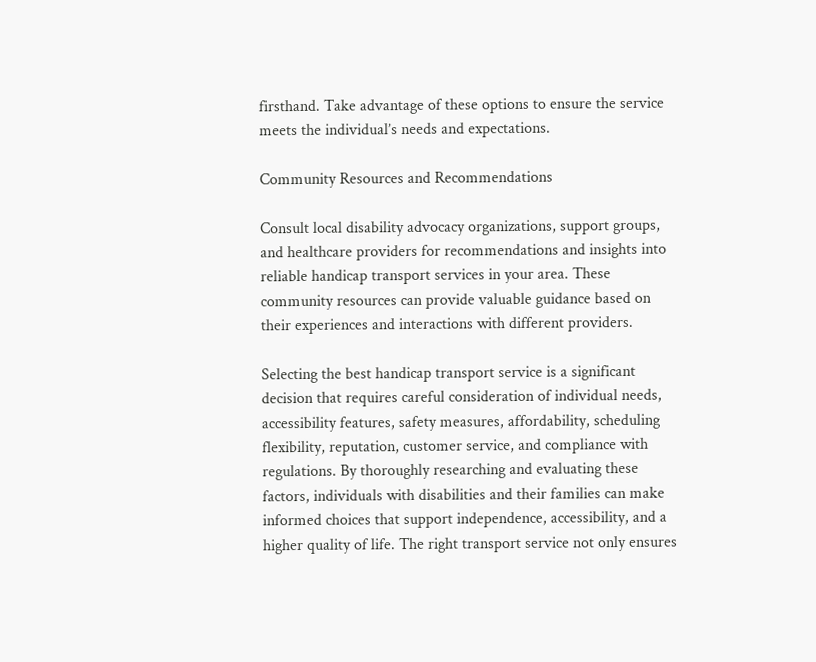firsthand. Take advantage of these options to ensure the service meets the individual’s needs and expectations.

Community Resources and Recommendations

Consult local disability advocacy organizations, support groups, and healthcare providers for recommendations and insights into reliable handicap transport services in your area. These community resources can provide valuable guidance based on their experiences and interactions with different providers.

Selecting the best handicap transport service is a significant decision that requires careful consideration of individual needs, accessibility features, safety measures, affordability, scheduling flexibility, reputation, customer service, and compliance with regulations. By thoroughly researching and evaluating these factors, individuals with disabilities and their families can make informed choices that support independence, accessibility, and a higher quality of life. The right transport service not only ensures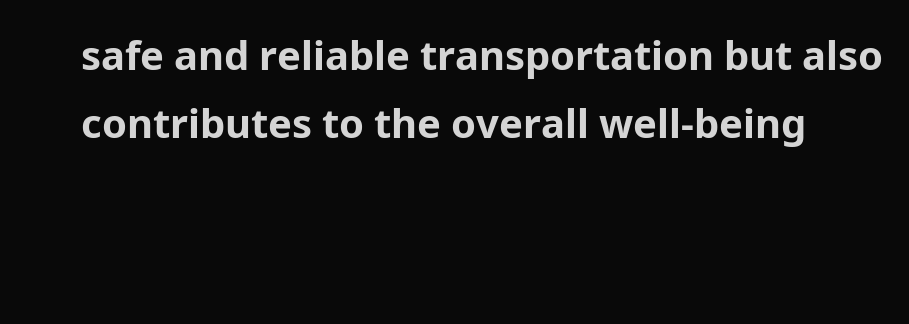safe and reliable transportation but also contributes to the overall well-being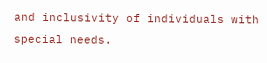and inclusivity of individuals with special needs.